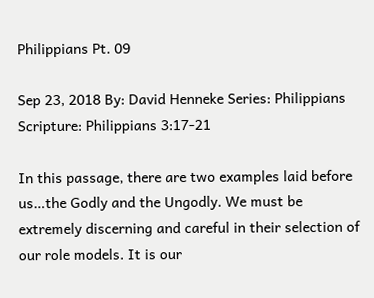Philippians Pt. 09

Sep 23, 2018 By: David Henneke Series: Philippians Scripture: Philippians 3:17-21

In this passage, there are two examples laid before us…the Godly and the Ungodly. We must be extremely discerning and careful in their selection of our role models. It is our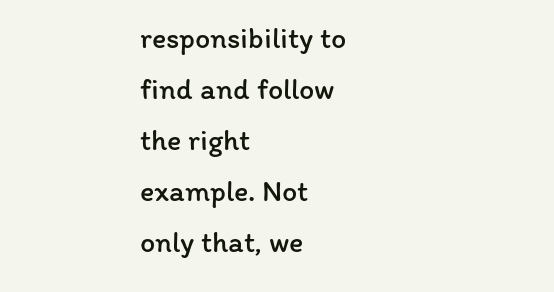responsibility to find and follow the right example. Not only that, we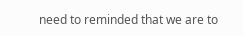need to reminded that we are to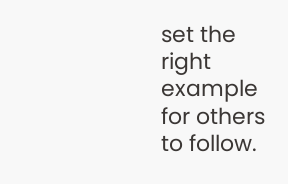set the right example for others to follow.